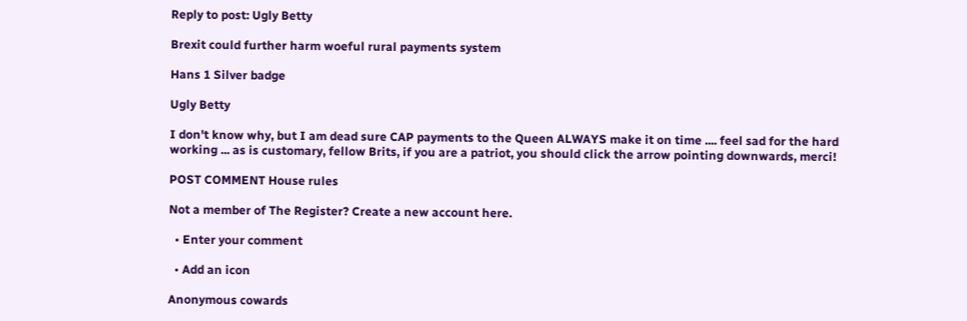Reply to post: Ugly Betty

Brexit could further harm woeful rural payments system

Hans 1 Silver badge

Ugly Betty

I don't know why, but I am dead sure CAP payments to the Queen ALWAYS make it on time .... feel sad for the hard working ... as is customary, fellow Brits, if you are a patriot, you should click the arrow pointing downwards, merci!

POST COMMENT House rules

Not a member of The Register? Create a new account here.

  • Enter your comment

  • Add an icon

Anonymous cowards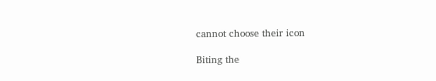cannot choose their icon

Biting the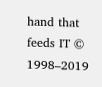hand that feeds IT © 1998–2019